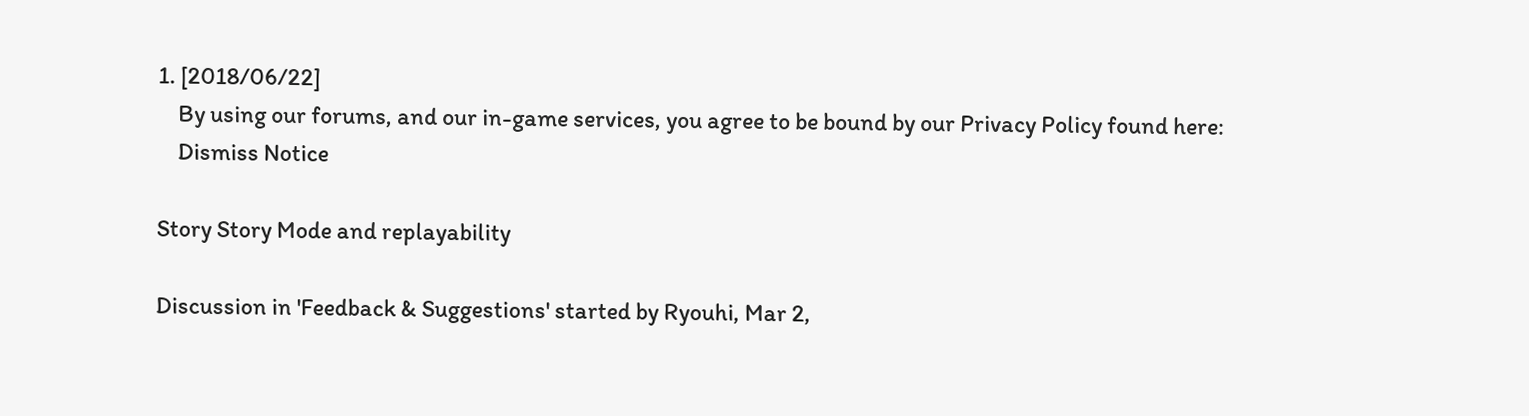1. [2018/06/22]
    By using our forums, and our in-game services, you agree to be bound by our Privacy Policy found here:
    Dismiss Notice

Story Story Mode and replayability

Discussion in 'Feedback & Suggestions' started by Ryouhi, Mar 2,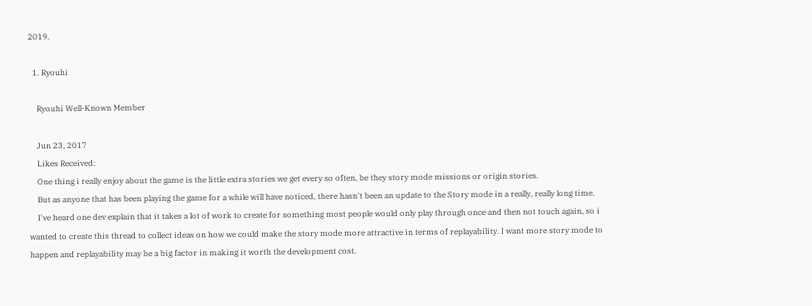2019.

  1. Ryouhi

    Ryouhi Well-Known Member

    Jun 23, 2017
    Likes Received:
    One thing i really enjoy about the game is the little extra stories we get every so often, be they story mode missions or origin stories.
    But as anyone that has been playing the game for a while will have noticed, there hasn't been an update to the Story mode in a really, really long time.
    I've heard one dev explain that it takes a lot of work to create for something most people would only play through once and then not touch again, so i wanted to create this thread to collect ideas on how we could make the story mode more attractive in terms of replayability. I want more story mode to happen and replayability may be a big factor in making it worth the development cost.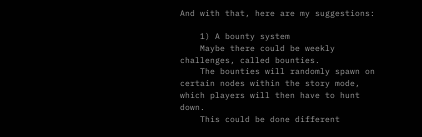And with that, here are my suggestions:

    1) A bounty system
    Maybe there could be weekly challenges, called bounties.
    The bounties will randomly spawn on certain nodes within the story mode, which players will then have to hunt down.
    This could be done different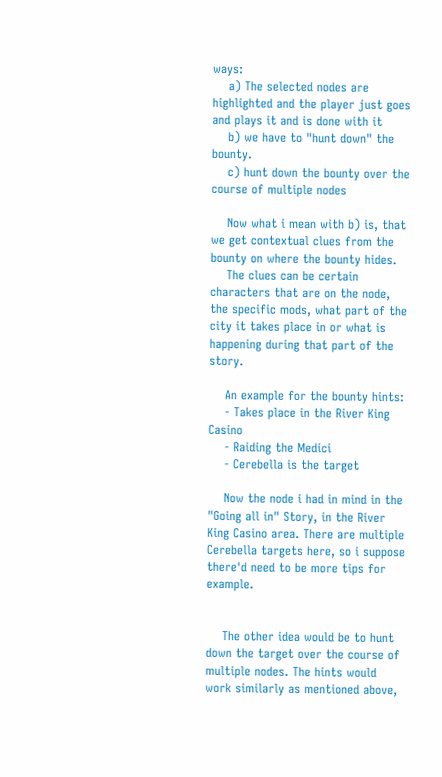ways:
    a) The selected nodes are highlighted and the player just goes and plays it and is done with it
    b) we have to "hunt down" the bounty.
    c) hunt down the bounty over the course of multiple nodes

    Now what i mean with b) is, that we get contextual clues from the bounty on where the bounty hides.
    The clues can be certain characters that are on the node, the specific mods, what part of the city it takes place in or what is happening during that part of the story.

    An example for the bounty hints:
    - Takes place in the River King Casino
    - Raiding the Medici
    - Cerebella is the target

    Now the node i had in mind in the "Going all in" Story, in the River King Casino area. There are multiple Cerebella targets here, so i suppose there'd need to be more tips for example.


    The other idea would be to hunt down the target over the course of multiple nodes. The hints would work similarly as mentioned above,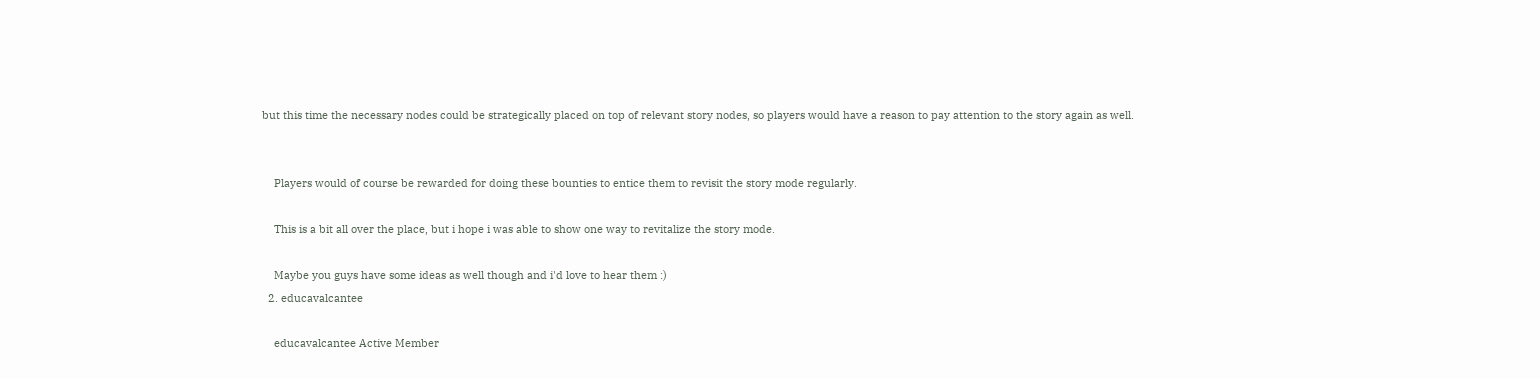but this time the necessary nodes could be strategically placed on top of relevant story nodes, so players would have a reason to pay attention to the story again as well.


    Players would of course be rewarded for doing these bounties to entice them to revisit the story mode regularly.

    This is a bit all over the place, but i hope i was able to show one way to revitalize the story mode.

    Maybe you guys have some ideas as well though and i'd love to hear them :)
  2. educavalcantee

    educavalcantee Active Member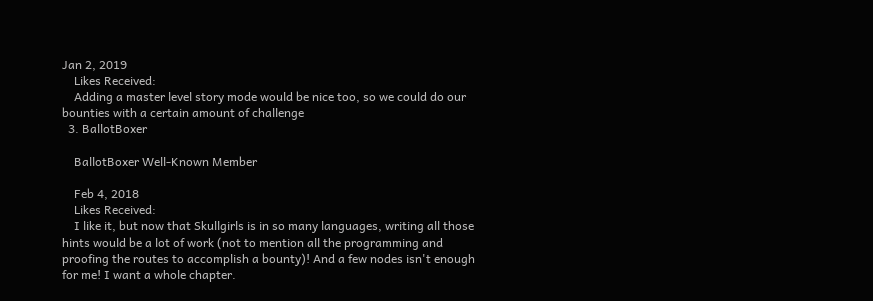Jan 2, 2019
    Likes Received:
    Adding a master level story mode would be nice too, so we could do our bounties with a certain amount of challenge
  3. BallotBoxer

    BallotBoxer Well-Known Member

    Feb 4, 2018
    Likes Received:
    I like it, but now that Skullgirls is in so many languages, writing all those hints would be a lot of work (not to mention all the programming and proofing the routes to accomplish a bounty)! And a few nodes isn't enough for me! I want a whole chapter.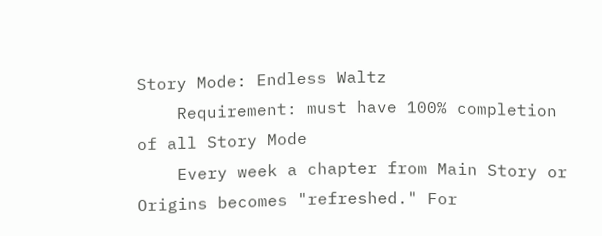Story Mode: Endless Waltz
    Requirement: must have 100% completion of all Story Mode
    Every week a chapter from Main Story or Origins becomes "refreshed." For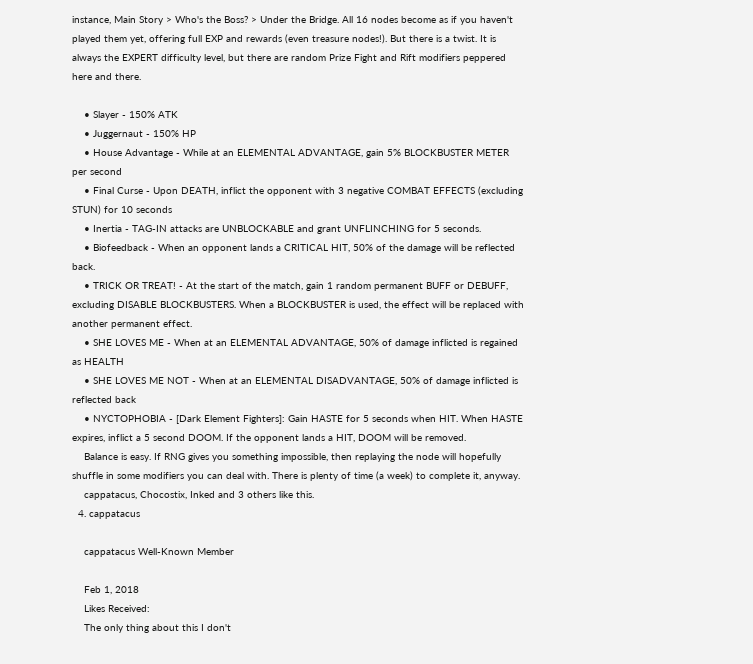instance, Main Story > Who's the Boss? > Under the Bridge. All 16 nodes become as if you haven't played them yet, offering full EXP and rewards (even treasure nodes!). But there is a twist. It is always the EXPERT difficulty level, but there are random Prize Fight and Rift modifiers peppered here and there.

    • Slayer - 150% ATK
    • Juggernaut - 150% HP
    • House Advantage - While at an ELEMENTAL ADVANTAGE, gain 5% BLOCKBUSTER METER per second
    • Final Curse - Upon DEATH, inflict the opponent with 3 negative COMBAT EFFECTS (excluding STUN) for 10 seconds
    • Inertia - TAG-IN attacks are UNBLOCKABLE and grant UNFLINCHING for 5 seconds.
    • Biofeedback - When an opponent lands a CRITICAL HIT, 50% of the damage will be reflected back.
    • TRICK OR TREAT! - At the start of the match, gain 1 random permanent BUFF or DEBUFF, excluding DISABLE BLOCKBUSTERS. When a BLOCKBUSTER is used, the effect will be replaced with another permanent effect.
    • SHE LOVES ME - When at an ELEMENTAL ADVANTAGE, 50% of damage inflicted is regained as HEALTH
    • SHE LOVES ME NOT - When at an ELEMENTAL DISADVANTAGE, 50% of damage inflicted is reflected back
    • NYCTOPHOBIA - [Dark Element Fighters]: Gain HASTE for 5 seconds when HIT. When HASTE expires, inflict a 5 second DOOM. If the opponent lands a HIT, DOOM will be removed.
    Balance is easy. If RNG gives you something impossible, then replaying the node will hopefully shuffle in some modifiers you can deal with. There is plenty of time (a week) to complete it, anyway.
    cappatacus, Chocostix, Inked and 3 others like this.
  4. cappatacus

    cappatacus Well-Known Member

    Feb 1, 2018
    Likes Received:
    The only thing about this I don't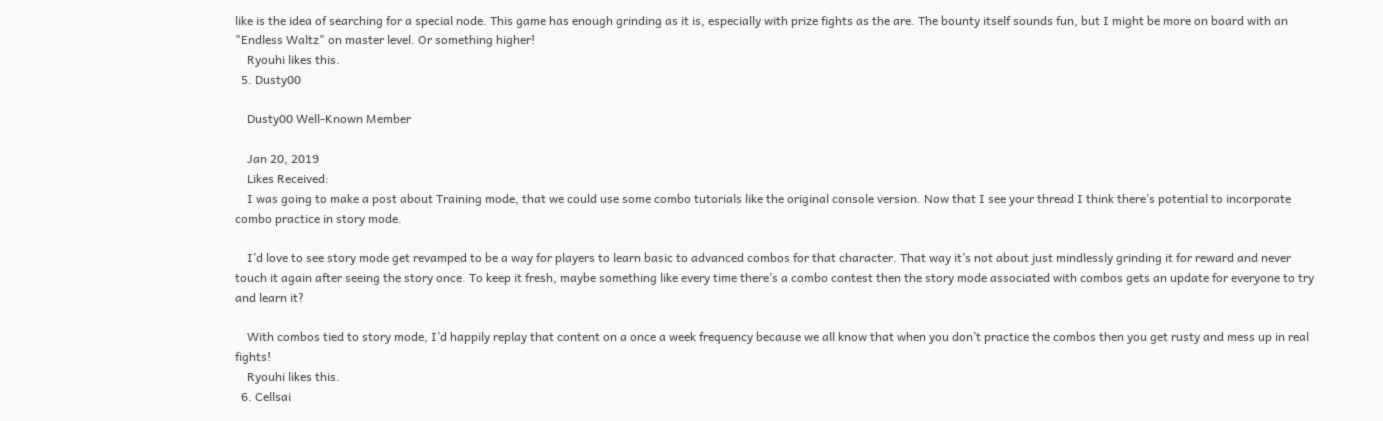like is the idea of searching for a special node. This game has enough grinding as it is, especially with prize fights as the are. The bounty itself sounds fun, but I might be more on board with an "Endless Waltz" on master level. Or something higher!
    Ryouhi likes this.
  5. Dusty00

    Dusty00 Well-Known Member

    Jan 20, 2019
    Likes Received:
    I was going to make a post about Training mode, that we could use some combo tutorials like the original console version. Now that I see your thread I think there’s potential to incorporate combo practice in story mode.

    I’d love to see story mode get revamped to be a way for players to learn basic to advanced combos for that character. That way it’s not about just mindlessly grinding it for reward and never touch it again after seeing the story once. To keep it fresh, maybe something like every time there’s a combo contest then the story mode associated with combos gets an update for everyone to try and learn it?

    With combos tied to story mode, I’d happily replay that content on a once a week frequency because we all know that when you don’t practice the combos then you get rusty and mess up in real fights!
    Ryouhi likes this.
  6. Cellsai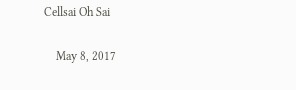Cellsai Oh Sai

    May 8, 2017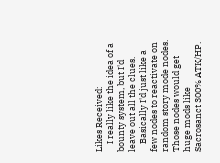Likes Received:
    I really like the idea of a bounty system, but I'd leave out all the clues.
    Basically I'd just like a few nodes to reactivate on random story mode nodes. Those nodes would get huge mods like Sacrosanct 300% ATK/HP.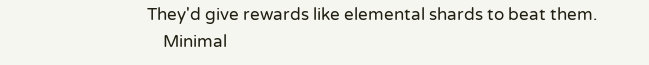They'd give rewards like elemental shards to beat them.
    Minimal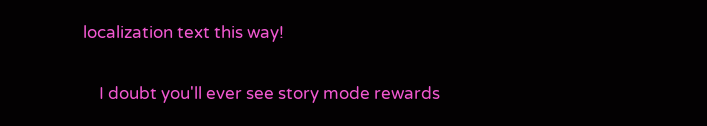localization text this way!

    I doubt you'll ever see story mode rewards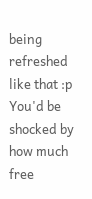being refreshed like that :p You'd be shocked by how much free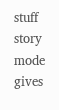stuff story mode gives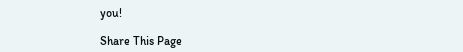you!

Share This Page